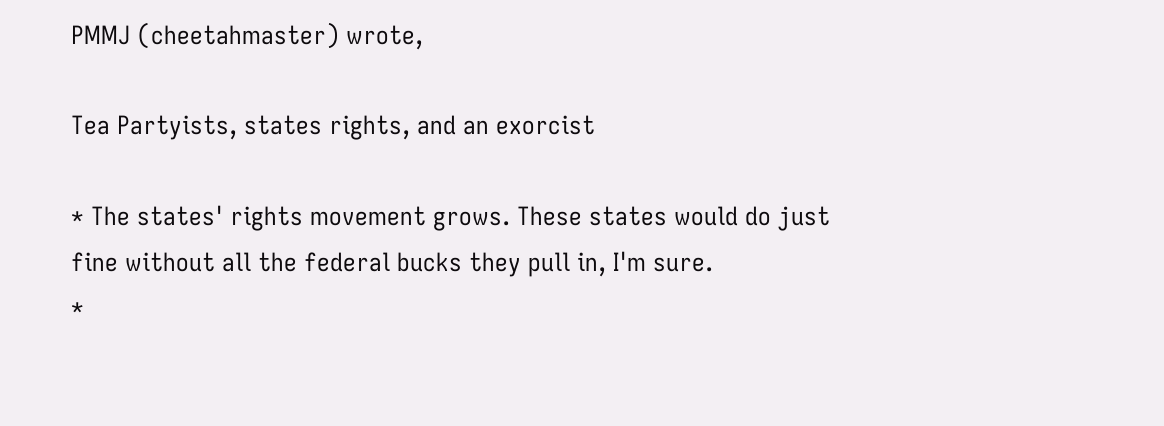PMMJ (cheetahmaster) wrote,

Tea Partyists, states rights, and an exorcist

* The states' rights movement grows. These states would do just fine without all the federal bucks they pull in, I'm sure.
*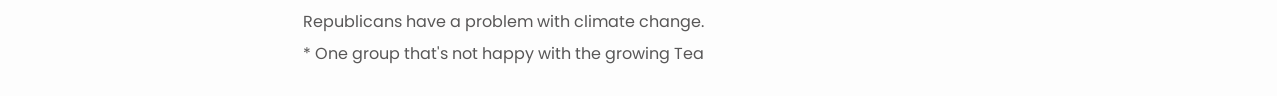Republicans have a problem with climate change.
* One group that's not happy with the growing Tea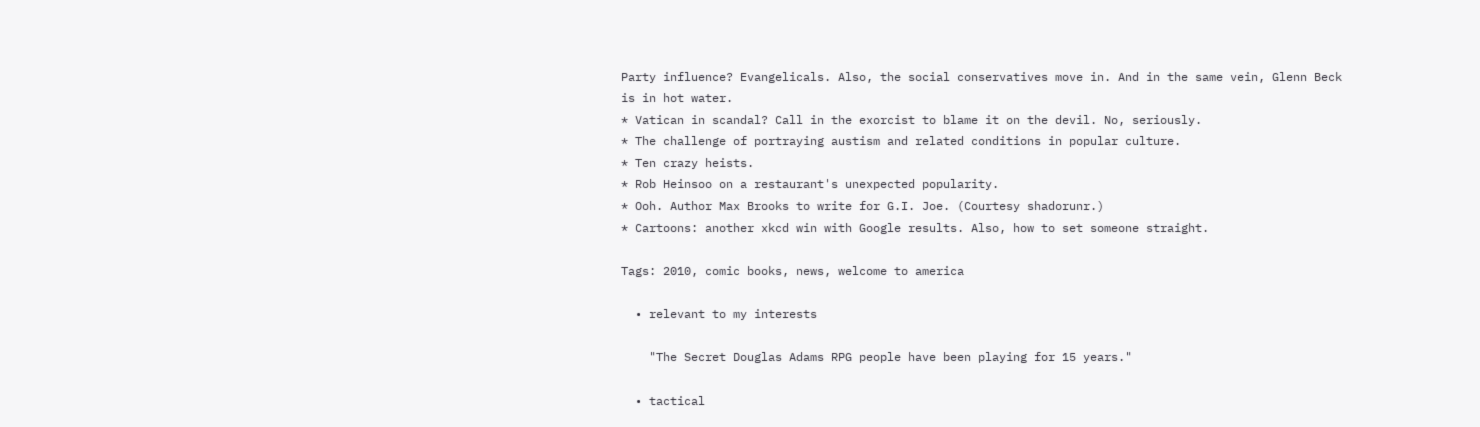Party influence? Evangelicals. Also, the social conservatives move in. And in the same vein, Glenn Beck is in hot water.
* Vatican in scandal? Call in the exorcist to blame it on the devil. No, seriously.
* The challenge of portraying austism and related conditions in popular culture.
* Ten crazy heists.
* Rob Heinsoo on a restaurant's unexpected popularity.
* Ooh. Author Max Brooks to write for G.I. Joe. (Courtesy shadorunr.)
* Cartoons: another xkcd win with Google results. Also, how to set someone straight.

Tags: 2010, comic books, news, welcome to america

  • relevant to my interests

    "The Secret Douglas Adams RPG people have been playing for 15 years."

  • tactical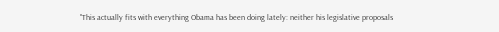"This actually fits with everything Obama has been doing lately: neither his legislative proposals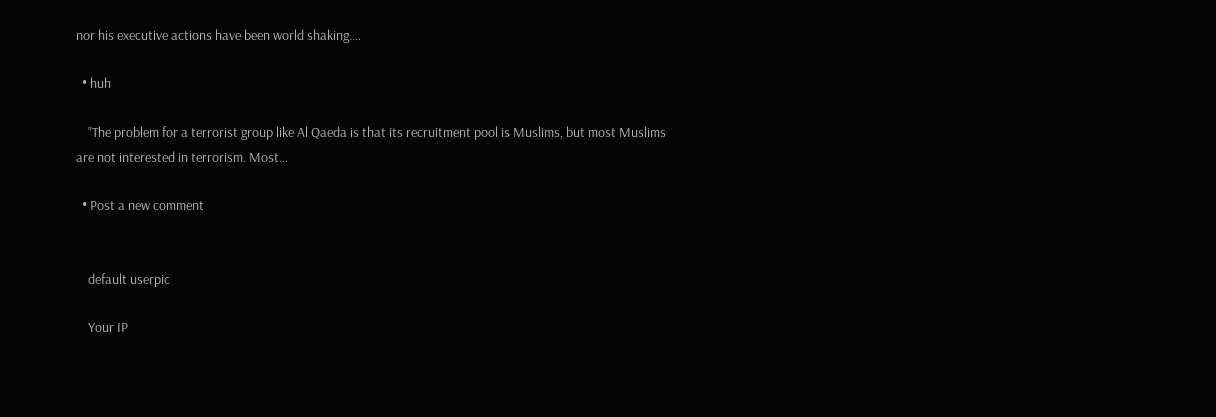nor his executive actions have been world shaking.…

  • huh

    "The problem for a terrorist group like Al Qaeda is that its recruitment pool is Muslims, but most Muslims are not interested in terrorism. Most…

  • Post a new comment


    default userpic

    Your IP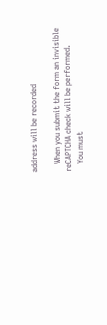address will be recorded

    When you submit the form an invisible reCAPTCHA check will be performed.
    You must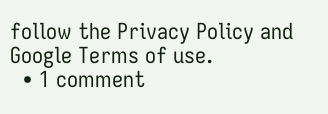follow the Privacy Policy and Google Terms of use.
  • 1 comment